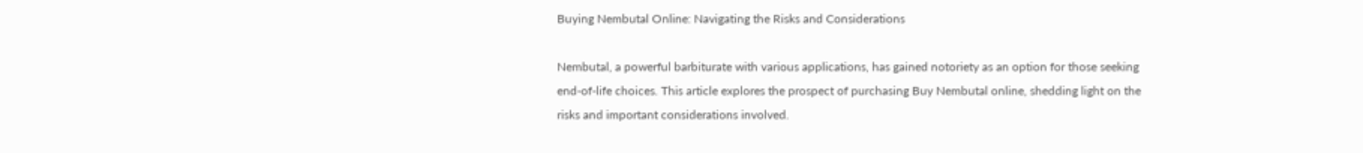Buying Nembutal Online: Navigating the Risks and Considerations

Nembutal, a powerful barbiturate with various applications, has gained notoriety as an option for those seeking end-of-life choices. This article explores the prospect of purchasing Buy Nembutal online, shedding light on the risks and important considerations involved.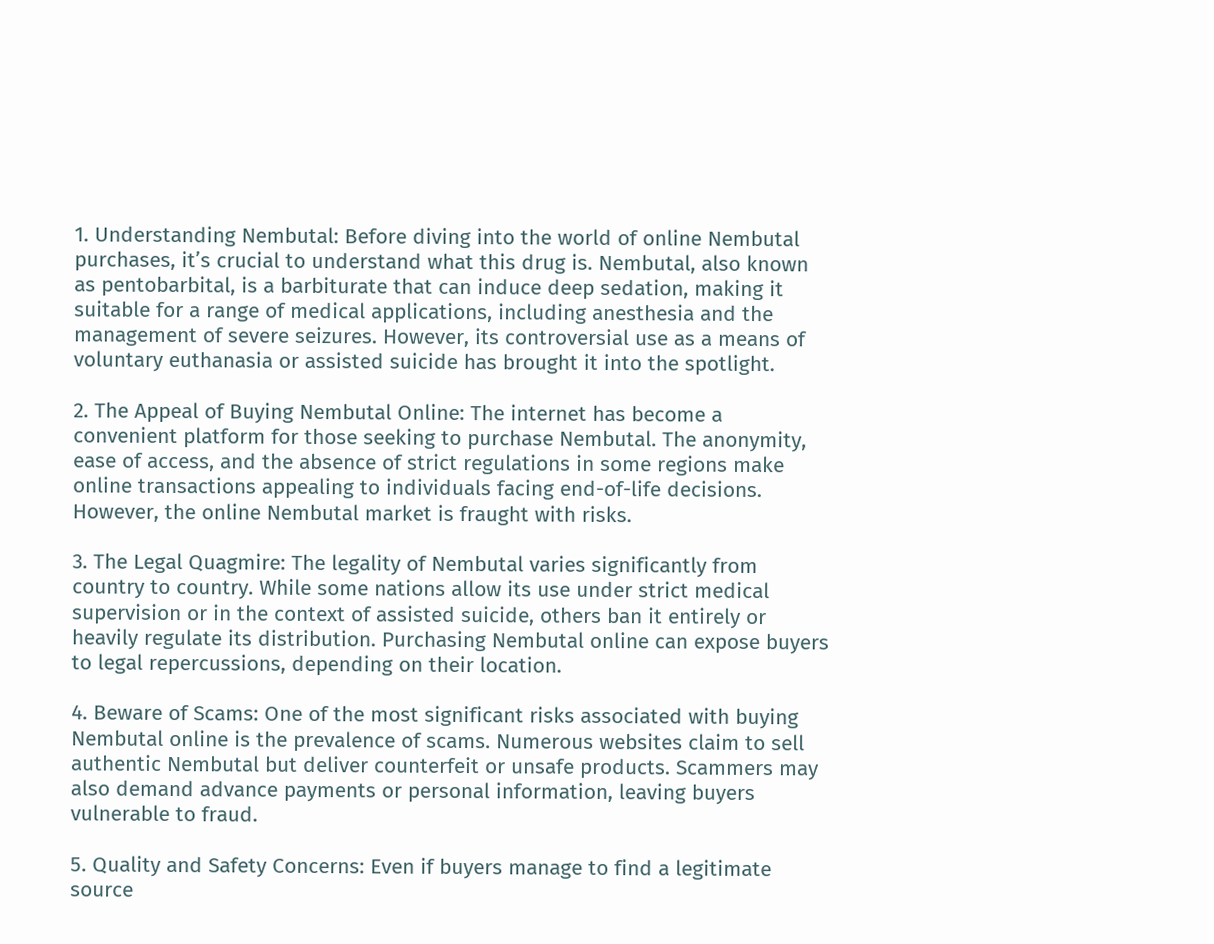1. Understanding Nembutal: Before diving into the world of online Nembutal purchases, it’s crucial to understand what this drug is. Nembutal, also known as pentobarbital, is a barbiturate that can induce deep sedation, making it suitable for a range of medical applications, including anesthesia and the management of severe seizures. However, its controversial use as a means of voluntary euthanasia or assisted suicide has brought it into the spotlight.

2. The Appeal of Buying Nembutal Online: The internet has become a convenient platform for those seeking to purchase Nembutal. The anonymity, ease of access, and the absence of strict regulations in some regions make online transactions appealing to individuals facing end-of-life decisions. However, the online Nembutal market is fraught with risks.

3. The Legal Quagmire: The legality of Nembutal varies significantly from country to country. While some nations allow its use under strict medical supervision or in the context of assisted suicide, others ban it entirely or heavily regulate its distribution. Purchasing Nembutal online can expose buyers to legal repercussions, depending on their location.

4. Beware of Scams: One of the most significant risks associated with buying Nembutal online is the prevalence of scams. Numerous websites claim to sell authentic Nembutal but deliver counterfeit or unsafe products. Scammers may also demand advance payments or personal information, leaving buyers vulnerable to fraud.

5. Quality and Safety Concerns: Even if buyers manage to find a legitimate source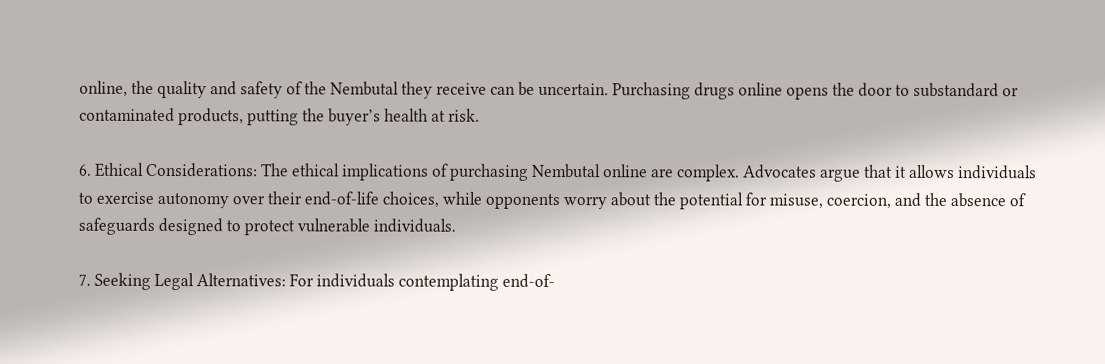online, the quality and safety of the Nembutal they receive can be uncertain. Purchasing drugs online opens the door to substandard or contaminated products, putting the buyer’s health at risk.

6. Ethical Considerations: The ethical implications of purchasing Nembutal online are complex. Advocates argue that it allows individuals to exercise autonomy over their end-of-life choices, while opponents worry about the potential for misuse, coercion, and the absence of safeguards designed to protect vulnerable individuals.

7. Seeking Legal Alternatives: For individuals contemplating end-of-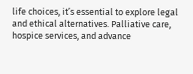life choices, it’s essential to explore legal and ethical alternatives. Palliative care, hospice services, and advance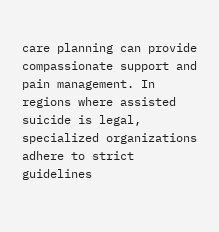care planning can provide compassionate support and pain management. In regions where assisted suicide is legal, specialized organizations adhere to strict guidelines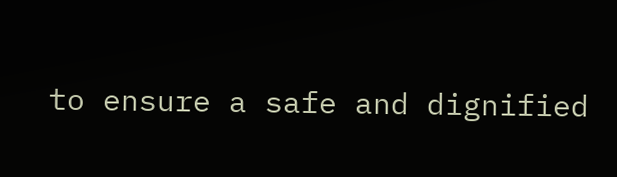to ensure a safe and dignified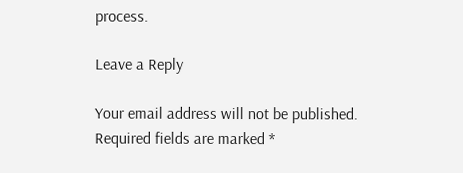process.

Leave a Reply

Your email address will not be published. Required fields are marked *